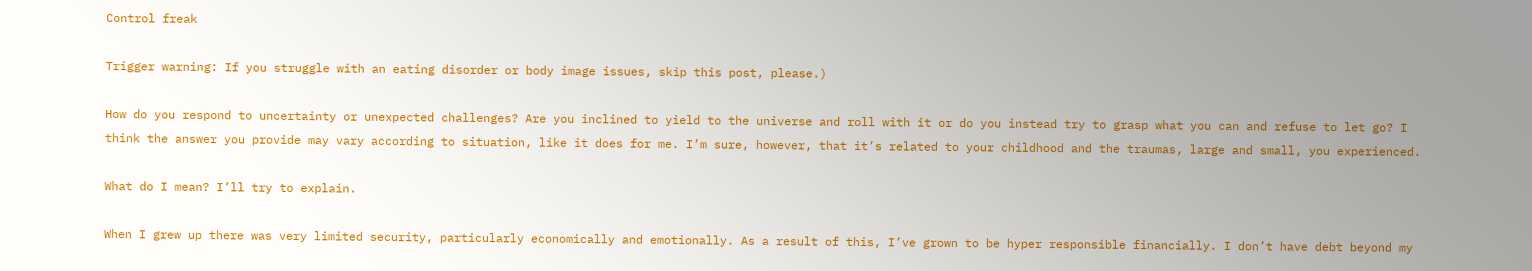Control freak

Trigger warning: If you struggle with an eating disorder or body image issues, skip this post, please.)

How do you respond to uncertainty or unexpected challenges? Are you inclined to yield to the universe and roll with it or do you instead try to grasp what you can and refuse to let go? I think the answer you provide may vary according to situation, like it does for me. I’m sure, however, that it’s related to your childhood and the traumas, large and small, you experienced.

What do I mean? I’ll try to explain.

When I grew up there was very limited security, particularly economically and emotionally. As a result of this, I’ve grown to be hyper responsible financially. I don’t have debt beyond my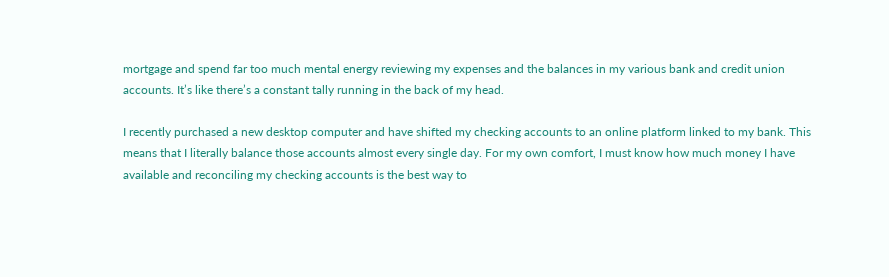mortgage and spend far too much mental energy reviewing my expenses and the balances in my various bank and credit union accounts. It’s like there’s a constant tally running in the back of my head.

I recently purchased a new desktop computer and have shifted my checking accounts to an online platform linked to my bank. This means that I literally balance those accounts almost every single day. For my own comfort, I must know how much money I have available and reconciling my checking accounts is the best way to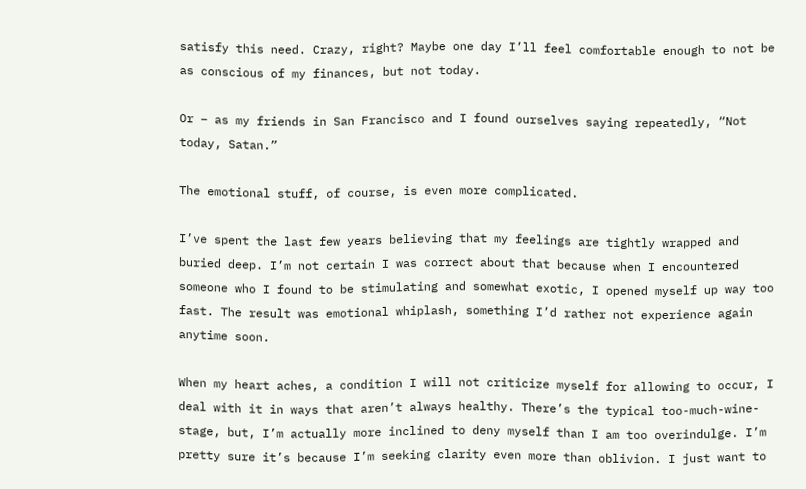satisfy this need. Crazy, right? Maybe one day I’ll feel comfortable enough to not be as conscious of my finances, but not today.

Or – as my friends in San Francisco and I found ourselves saying repeatedly, “Not today, Satan.”

The emotional stuff, of course, is even more complicated.

I’ve spent the last few years believing that my feelings are tightly wrapped and buried deep. I’m not certain I was correct about that because when I encountered someone who I found to be stimulating and somewhat exotic, I opened myself up way too fast. The result was emotional whiplash, something I’d rather not experience again anytime soon.

When my heart aches, a condition I will not criticize myself for allowing to occur, I deal with it in ways that aren’t always healthy. There’s the typical too-much-wine-stage, but, I’m actually more inclined to deny myself than I am too overindulge. I’m pretty sure it’s because I’m seeking clarity even more than oblivion. I just want to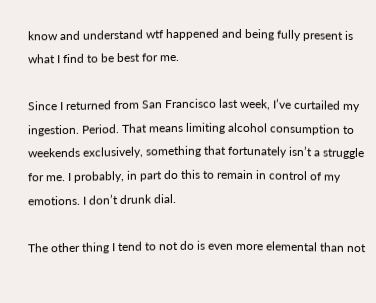know and understand wtf happened and being fully present is what I find to be best for me.

Since I returned from San Francisco last week, I’ve curtailed my ingestion. Period. That means limiting alcohol consumption to weekends exclusively, something that fortunately isn’t a struggle for me. I probably, in part do this to remain in control of my emotions. I don’t drunk dial.

The other thing I tend to not do is even more elemental than not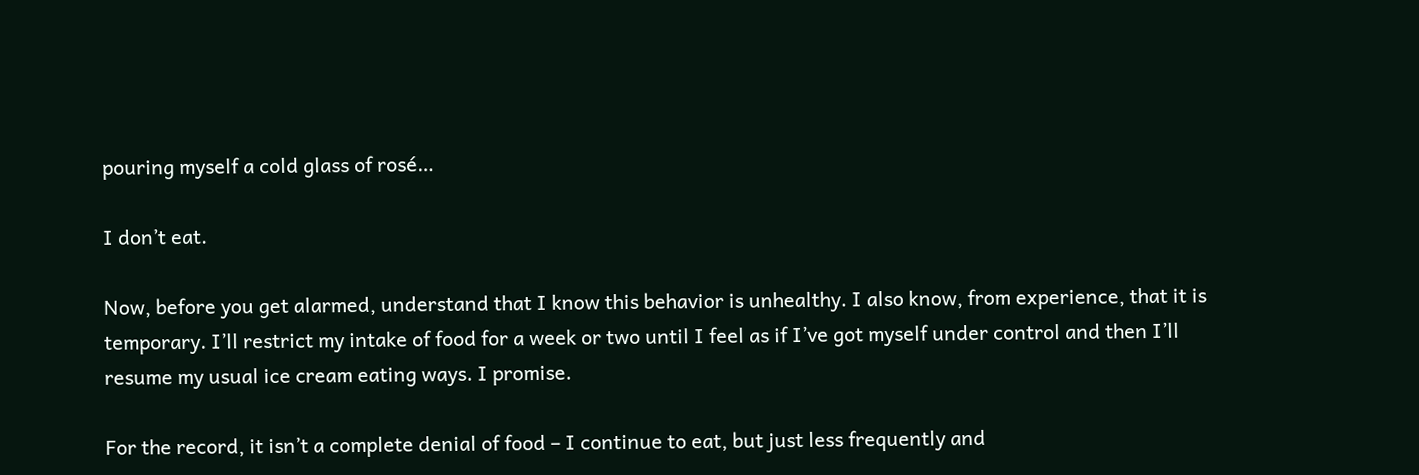pouring myself a cold glass of rosé…

I don’t eat.

Now, before you get alarmed, understand that I know this behavior is unhealthy. I also know, from experience, that it is temporary. I’ll restrict my intake of food for a week or two until I feel as if I’ve got myself under control and then I’ll resume my usual ice cream eating ways. I promise.

For the record, it isn’t a complete denial of food – I continue to eat, but just less frequently and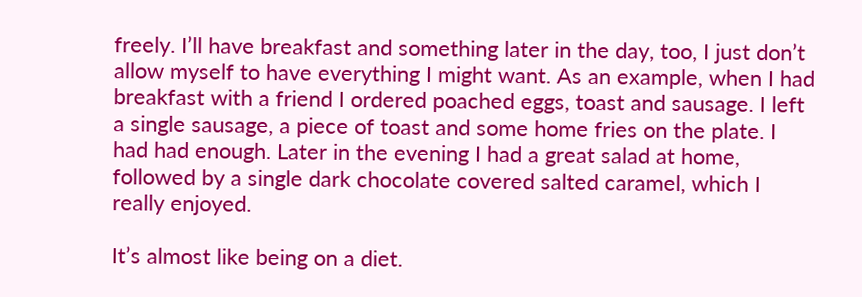freely. I’ll have breakfast and something later in the day, too, I just don’t allow myself to have everything I might want. As an example, when I had breakfast with a friend I ordered poached eggs, toast and sausage. I left a single sausage, a piece of toast and some home fries on the plate. I had had enough. Later in the evening I had a great salad at home, followed by a single dark chocolate covered salted caramel, which I really enjoyed.

It’s almost like being on a diet.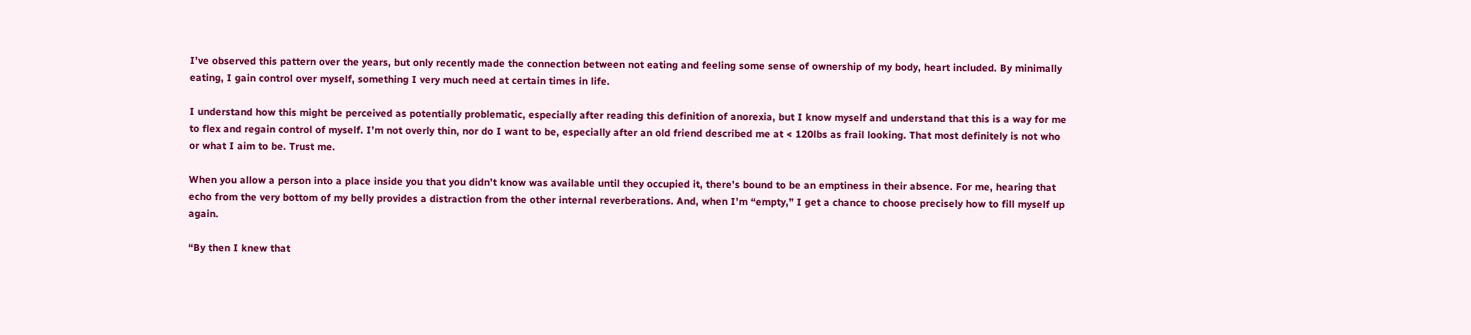I’ve observed this pattern over the years, but only recently made the connection between not eating and feeling some sense of ownership of my body, heart included. By minimally eating, I gain control over myself, something I very much need at certain times in life.

I understand how this might be perceived as potentially problematic, especially after reading this definition of anorexia, but I know myself and understand that this is a way for me to flex and regain control of myself. I’m not overly thin, nor do I want to be, especially after an old friend described me at < 120lbs as frail looking. That most definitely is not who or what I aim to be. Trust me.

When you allow a person into a place inside you that you didn’t know was available until they occupied it, there’s bound to be an emptiness in their absence. For me, hearing that echo from the very bottom of my belly provides a distraction from the other internal reverberations. And, when I’m “empty,” I get a chance to choose precisely how to fill myself up again.

“By then I knew that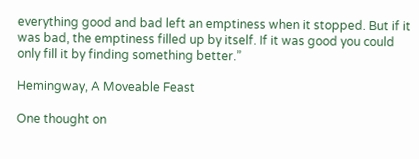everything good and bad left an emptiness when it stopped. But if it was bad, the emptiness filled up by itself. If it was good you could only fill it by finding something better.”

Hemingway, A Moveable Feast

One thought on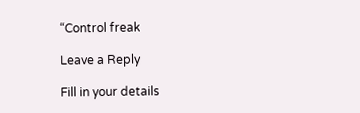“Control freak

Leave a Reply

Fill in your details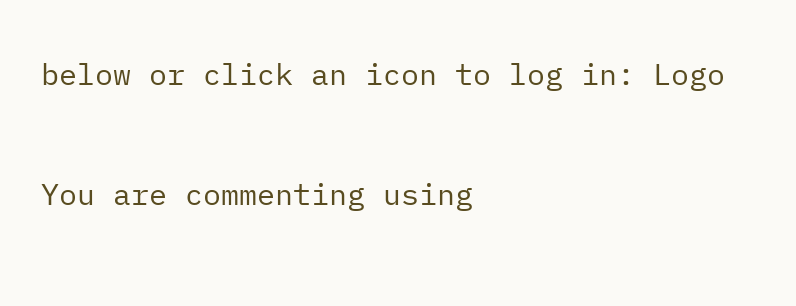below or click an icon to log in: Logo

You are commenting using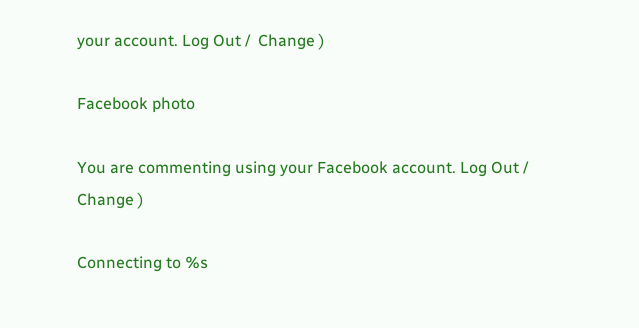your account. Log Out /  Change )

Facebook photo

You are commenting using your Facebook account. Log Out /  Change )

Connecting to %s